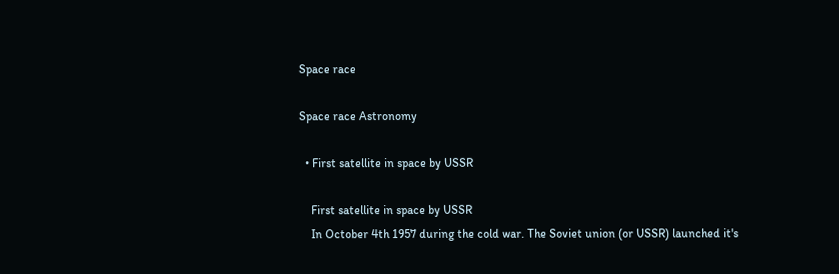Space race

Space race Astronomy

  • First satellite in space by USSR

    First satellite in space by USSR
    In October 4th 1957 during the cold war. The Soviet union (or USSR) launched it's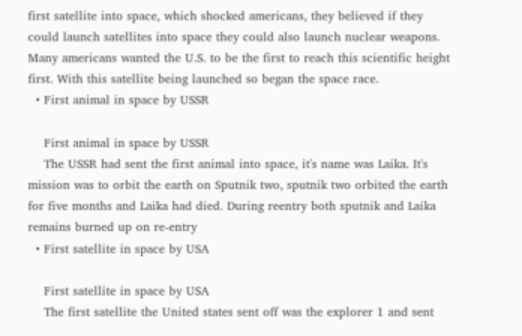first satellite into space, which shocked americans, they believed if they could launch satellites into space they could also launch nuclear weapons. Many americans wanted the U.S. to be the first to reach this scientific height first. With this satellite being launched so began the space race.
  • First animal in space by USSR

    First animal in space by USSR
    The USSR had sent the first animal into space, it's name was Laika. It's mission was to orbit the earth on Sputnik two, sputnik two orbited the earth for five months and Laika had died. During reentry both sputnik and Laika remains burned up on re-entry
  • First satellite in space by USA

    First satellite in space by USA
    The first satellite the United states sent off was the explorer 1 and sent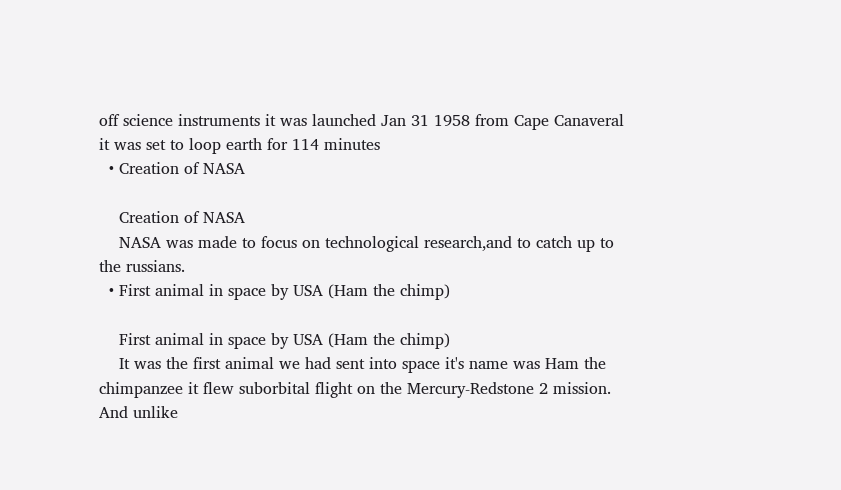off science instruments it was launched Jan 31 1958 from Cape Canaveral it was set to loop earth for 114 minutes
  • Creation of NASA

    Creation of NASA
    NASA was made to focus on technological research,and to catch up to the russians.
  • First animal in space by USA (Ham the chimp)

    First animal in space by USA (Ham the chimp)
    It was the first animal we had sent into space it's name was Ham the chimpanzee it flew suborbital flight on the Mercury-Redstone 2 mission. And unlike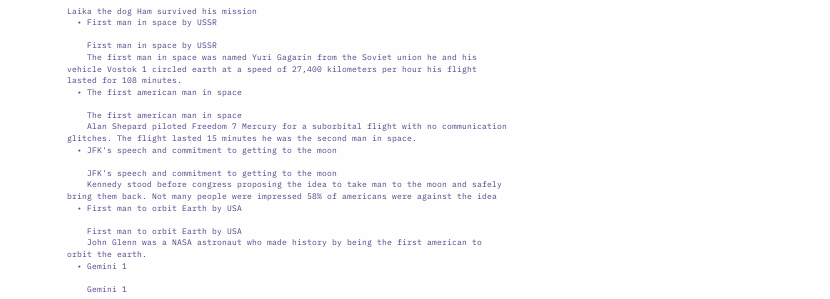Laika the dog Ham survived his mission
  • First man in space by USSR

    First man in space by USSR
    The first man in space was named Yuri Gagarin from the Soviet union he and his vehicle Vostok 1 circled earth at a speed of 27,400 kilometers per hour his flight lasted for 108 minutes.
  • The first american man in space

    The first american man in space
    Alan Shepard piloted Freedom 7 Mercury for a suborbital flight with no communication glitches. The flight lasted 15 minutes he was the second man in space.
  • JFK's speech and commitment to getting to the moon

    JFK's speech and commitment to getting to the moon
    Kennedy stood before congress proposing the idea to take man to the moon and safely bring them back. Not many people were impressed 58% of americans were against the idea
  • First man to orbit Earth by USA

    First man to orbit Earth by USA
    John Glenn was a NASA astronaut who made history by being the first american to orbit the earth.
  • Gemini 1

    Gemini 1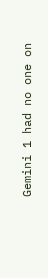Gemini 1 had no one on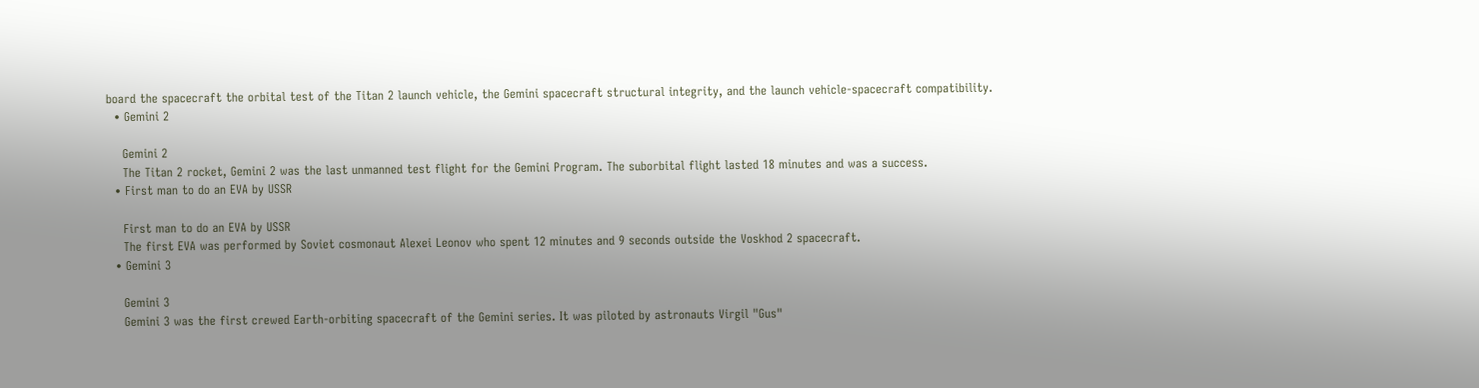board the spacecraft the orbital test of the Titan 2 launch vehicle, the Gemini spacecraft structural integrity, and the launch vehicle-spacecraft compatibility.
  • Gemini 2

    Gemini 2
    The Titan 2 rocket, Gemini 2 was the last unmanned test flight for the Gemini Program. The suborbital flight lasted 18 minutes and was a success.
  • First man to do an EVA by USSR

    First man to do an EVA by USSR
    The first EVA was performed by Soviet cosmonaut Alexei Leonov who spent 12 minutes and 9 seconds outside the Voskhod 2 spacecraft.
  • Gemini 3

    Gemini 3
    Gemini 3 was the first crewed Earth-orbiting spacecraft of the Gemini series. It was piloted by astronauts Virgil "Gus"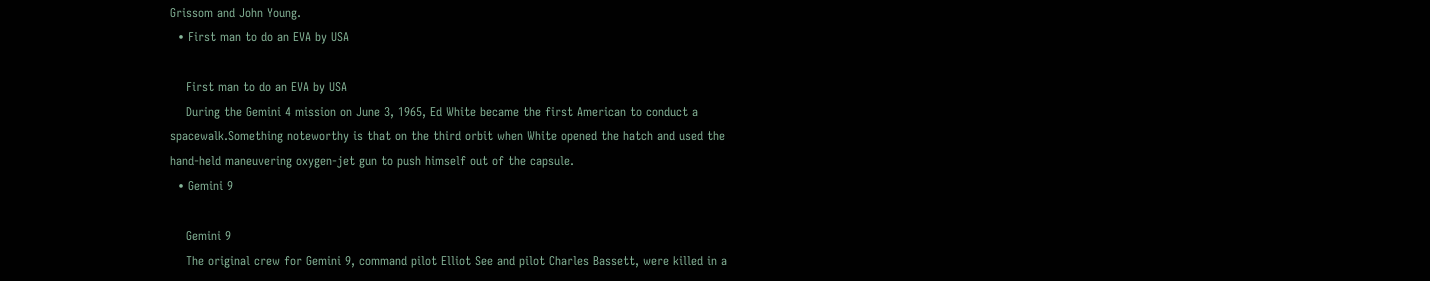Grissom and John Young.
  • First man to do an EVA by USA

    First man to do an EVA by USA
    During the Gemini 4 mission on June 3, 1965, Ed White became the first American to conduct a spacewalk.Something noteworthy is that on the third orbit when White opened the hatch and used the hand-held maneuvering oxygen-jet gun to push himself out of the capsule.
  • Gemini 9

    Gemini 9
    The original crew for Gemini 9, command pilot Elliot See and pilot Charles Bassett, were killed in a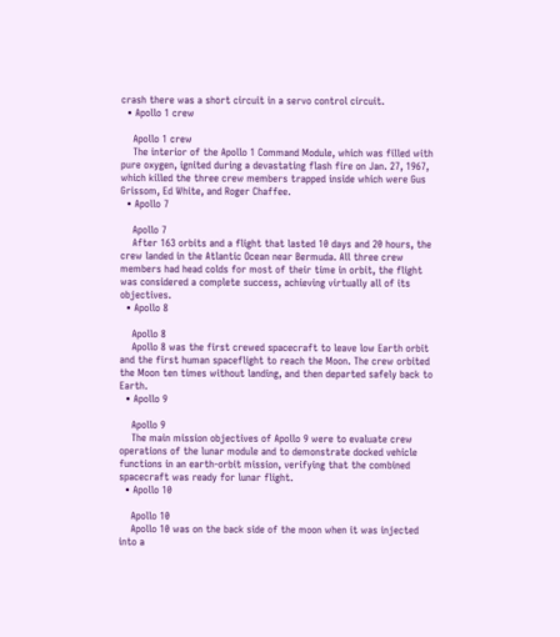crash there was a short circuit in a servo control circuit.
  • Apollo 1 crew

    Apollo 1 crew
    The interior of the Apollo 1 Command Module, which was filled with pure oxygen, ignited during a devastating flash fire on Jan. 27, 1967, which killed the three crew members trapped inside which were Gus Grissom, Ed White, and Roger Chaffee.
  • Apollo 7

    Apollo 7
    After 163 orbits and a flight that lasted 10 days and 20 hours, the crew landed in the Atlantic Ocean near Bermuda. All three crew members had head colds for most of their time in orbit, the flight was considered a complete success, achieving virtually all of its objectives.
  • Apollo 8

    Apollo 8
    Apollo 8 was the first crewed spacecraft to leave low Earth orbit and the first human spaceflight to reach the Moon. The crew orbited the Moon ten times without landing, and then departed safely back to Earth.
  • Apollo 9

    Apollo 9
    The main mission objectives of Apollo 9 were to evaluate crew operations of the lunar module and to demonstrate docked vehicle functions in an earth-orbit mission, verifying that the combined spacecraft was ready for lunar flight.
  • Apollo 10

    Apollo 10
    Apollo 10 was on the back side of the moon when it was injected into a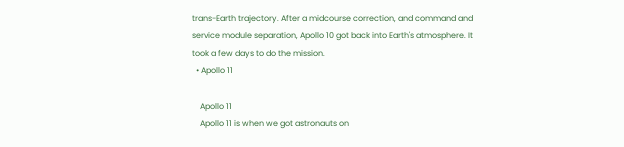trans-Earth trajectory. After a midcourse correction, and command and service module separation, Apollo 10 got back into Earth's atmosphere. It took a few days to do the mission.
  • Apollo 11

    Apollo 11
    Apollo 11 is when we got astronauts on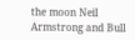the moon Neil Armstrong and Bull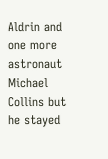Aldrin and one more astronaut Michael Collins but he stayed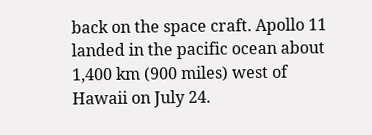back on the space craft. Apollo 11 landed in the pacific ocean about 1,400 km (900 miles) west of Hawaii on July 24.